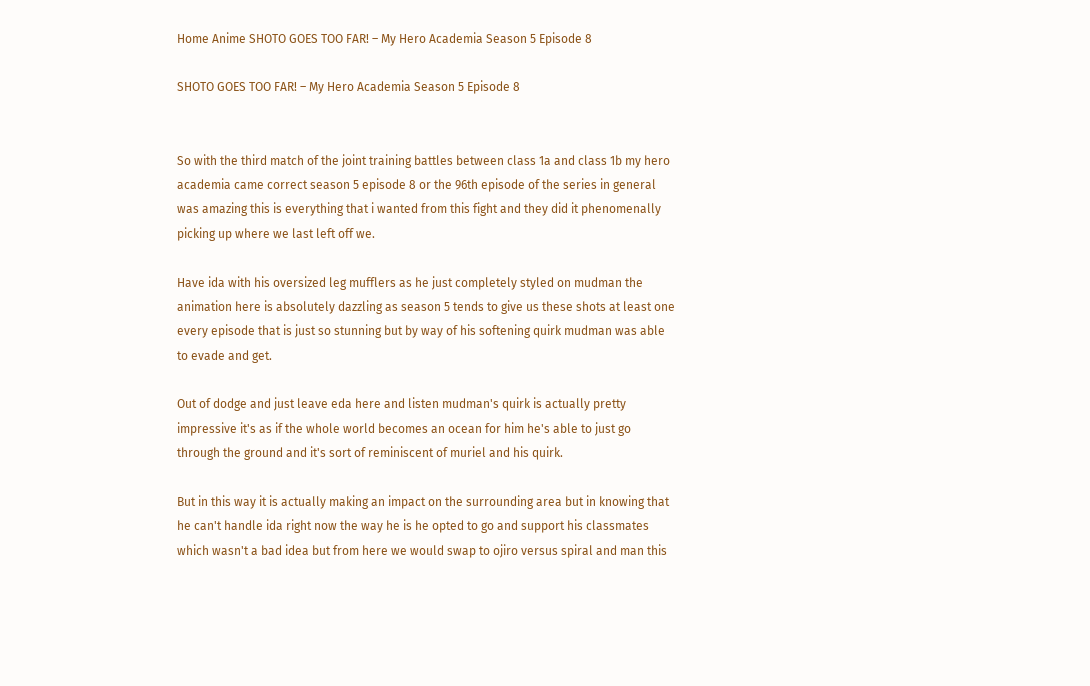Home Anime SHOTO GOES TOO FAR! – My Hero Academia Season 5 Episode 8

SHOTO GOES TOO FAR! – My Hero Academia Season 5 Episode 8


So with the third match of the joint training battles between class 1a and class 1b my hero academia came correct season 5 episode 8 or the 96th episode of the series in general was amazing this is everything that i wanted from this fight and they did it phenomenally picking up where we last left off we.

Have ida with his oversized leg mufflers as he just completely styled on mudman the animation here is absolutely dazzling as season 5 tends to give us these shots at least one every episode that is just so stunning but by way of his softening quirk mudman was able to evade and get.

Out of dodge and just leave eda here and listen mudman's quirk is actually pretty impressive it's as if the whole world becomes an ocean for him he's able to just go through the ground and it's sort of reminiscent of muriel and his quirk.

But in this way it is actually making an impact on the surrounding area but in knowing that he can't handle ida right now the way he is he opted to go and support his classmates which wasn't a bad idea but from here we would swap to ojiro versus spiral and man this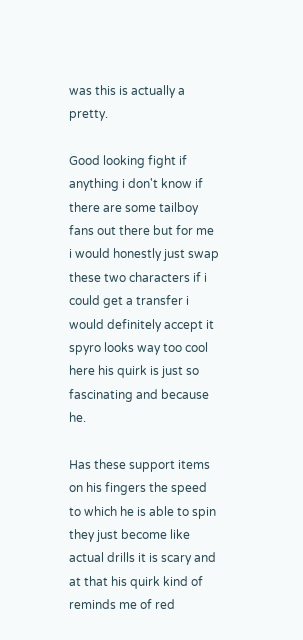was this is actually a pretty.

Good looking fight if anything i don't know if there are some tailboy fans out there but for me i would honestly just swap these two characters if i could get a transfer i would definitely accept it spyro looks way too cool here his quirk is just so fascinating and because he.

Has these support items on his fingers the speed to which he is able to spin they just become like actual drills it is scary and at that his quirk kind of reminds me of red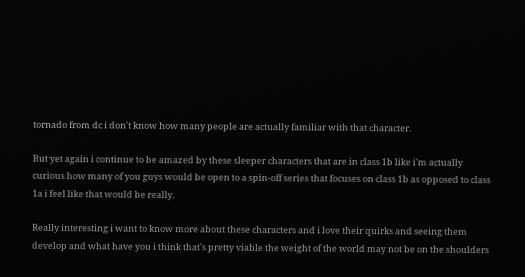tornado from dc i don't know how many people are actually familiar with that character.

But yet again i continue to be amazed by these sleeper characters that are in class 1b like i'm actually curious how many of you guys would be open to a spin-off series that focuses on class 1b as opposed to class 1a i feel like that would be really.

Really interesting i want to know more about these characters and i love their quirks and seeing them develop and what have you i think that's pretty viable the weight of the world may not be on the shoulders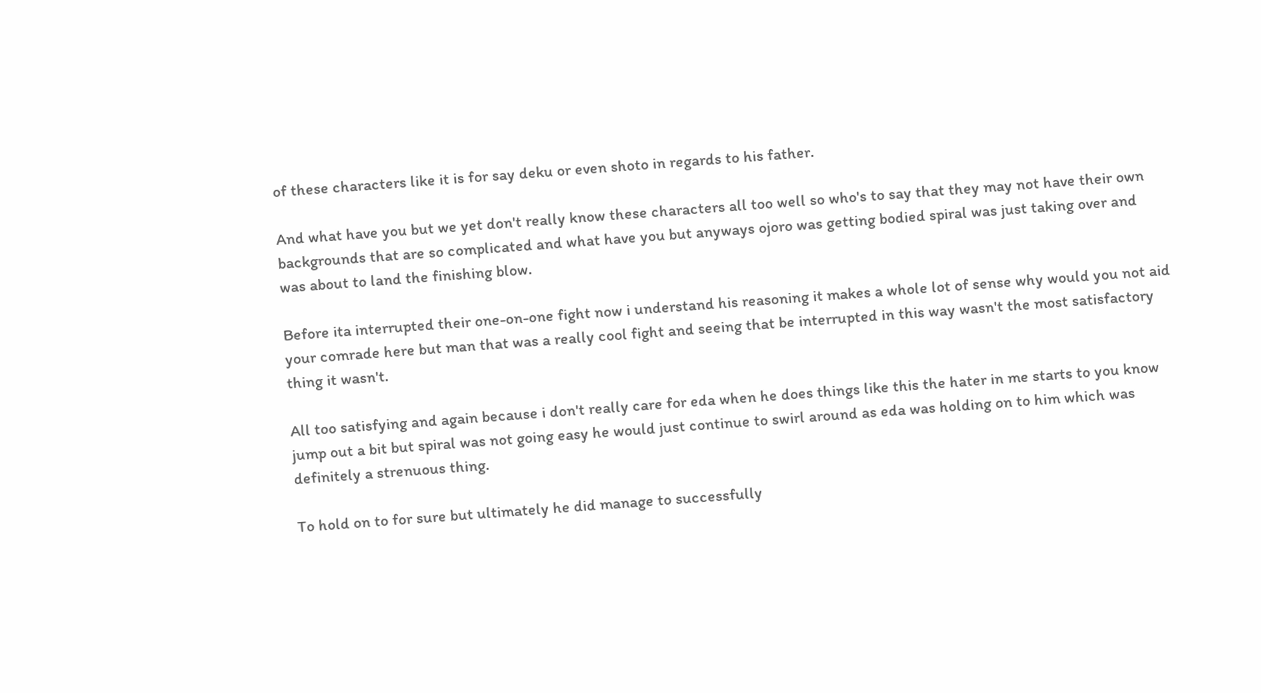of these characters like it is for say deku or even shoto in regards to his father.

And what have you but we yet don't really know these characters all too well so who's to say that they may not have their own backgrounds that are so complicated and what have you but anyways ojoro was getting bodied spiral was just taking over and was about to land the finishing blow.

Before ita interrupted their one-on-one fight now i understand his reasoning it makes a whole lot of sense why would you not aid your comrade here but man that was a really cool fight and seeing that be interrupted in this way wasn't the most satisfactory thing it wasn't.

All too satisfying and again because i don't really care for eda when he does things like this the hater in me starts to you know jump out a bit but spiral was not going easy he would just continue to swirl around as eda was holding on to him which was definitely a strenuous thing.

To hold on to for sure but ultimately he did manage to successfully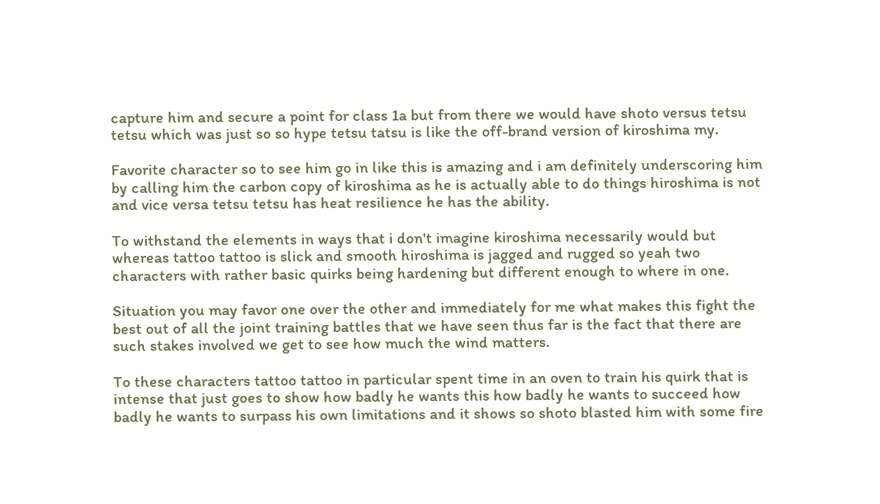capture him and secure a point for class 1a but from there we would have shoto versus tetsu tetsu which was just so so hype tetsu tatsu is like the off-brand version of kiroshima my.

Favorite character so to see him go in like this is amazing and i am definitely underscoring him by calling him the carbon copy of kiroshima as he is actually able to do things hiroshima is not and vice versa tetsu tetsu has heat resilience he has the ability.

To withstand the elements in ways that i don't imagine kiroshima necessarily would but whereas tattoo tattoo is slick and smooth hiroshima is jagged and rugged so yeah two characters with rather basic quirks being hardening but different enough to where in one.

Situation you may favor one over the other and immediately for me what makes this fight the best out of all the joint training battles that we have seen thus far is the fact that there are such stakes involved we get to see how much the wind matters.

To these characters tattoo tattoo in particular spent time in an oven to train his quirk that is intense that just goes to show how badly he wants this how badly he wants to succeed how badly he wants to surpass his own limitations and it shows so shoto blasted him with some fire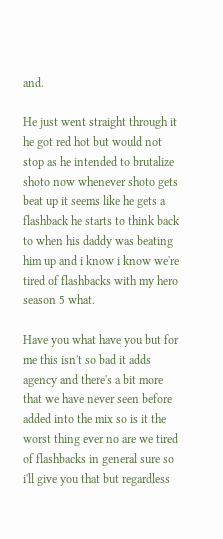and.

He just went straight through it he got red hot but would not stop as he intended to brutalize shoto now whenever shoto gets beat up it seems like he gets a flashback he starts to think back to when his daddy was beating him up and i know i know we're tired of flashbacks with my hero season 5 what.

Have you what have you but for me this isn't so bad it adds agency and there's a bit more that we have never seen before added into the mix so is it the worst thing ever no are we tired of flashbacks in general sure so i'll give you that but regardless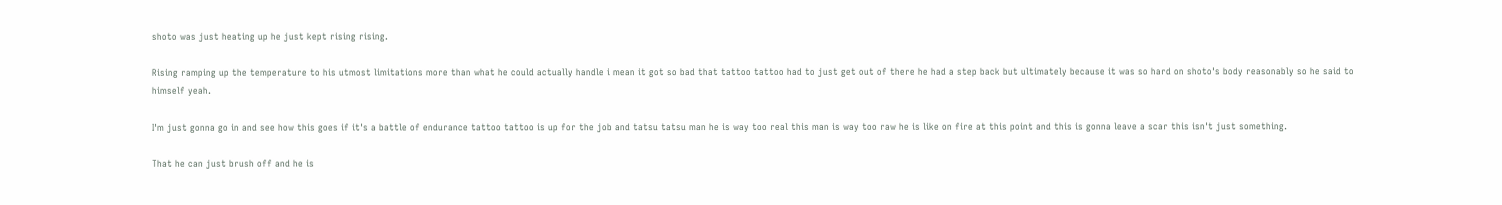shoto was just heating up he just kept rising rising.

Rising ramping up the temperature to his utmost limitations more than what he could actually handle i mean it got so bad that tattoo tattoo had to just get out of there he had a step back but ultimately because it was so hard on shoto's body reasonably so he said to himself yeah.

I'm just gonna go in and see how this goes if it's a battle of endurance tattoo tattoo is up for the job and tatsu tatsu man he is way too real this man is way too raw he is like on fire at this point and this is gonna leave a scar this isn't just something.

That he can just brush off and he is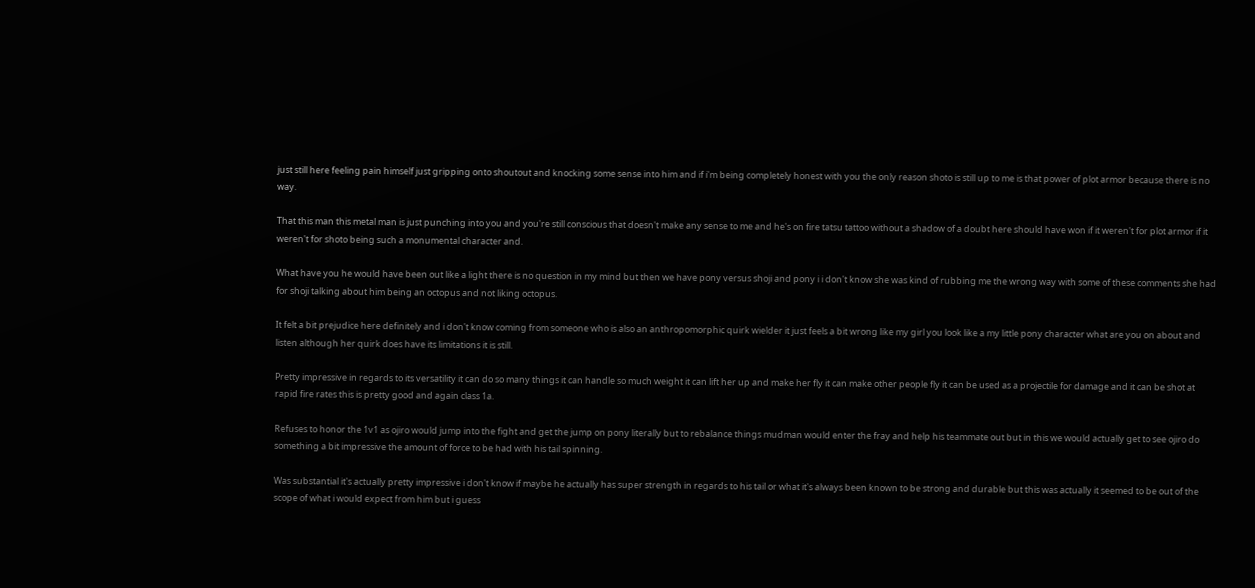just still here feeling pain himself just gripping onto shoutout and knocking some sense into him and if i'm being completely honest with you the only reason shoto is still up to me is that power of plot armor because there is no way.

That this man this metal man is just punching into you and you're still conscious that doesn't make any sense to me and he's on fire tatsu tattoo without a shadow of a doubt here should have won if it weren't for plot armor if it weren't for shoto being such a monumental character and.

What have you he would have been out like a light there is no question in my mind but then we have pony versus shoji and pony i i don't know she was kind of rubbing me the wrong way with some of these comments she had for shoji talking about him being an octopus and not liking octopus.

It felt a bit prejudice here definitely and i don't know coming from someone who is also an anthropomorphic quirk wielder it just feels a bit wrong like my girl you look like a my little pony character what are you on about and listen although her quirk does have its limitations it is still.

Pretty impressive in regards to its versatility it can do so many things it can handle so much weight it can lift her up and make her fly it can make other people fly it can be used as a projectile for damage and it can be shot at rapid fire rates this is pretty good and again class 1a.

Refuses to honor the 1v1 as ojiro would jump into the fight and get the jump on pony literally but to rebalance things mudman would enter the fray and help his teammate out but in this we would actually get to see ojiro do something a bit impressive the amount of force to be had with his tail spinning.

Was substantial it's actually pretty impressive i don't know if maybe he actually has super strength in regards to his tail or what it's always been known to be strong and durable but this was actually it seemed to be out of the scope of what i would expect from him but i guess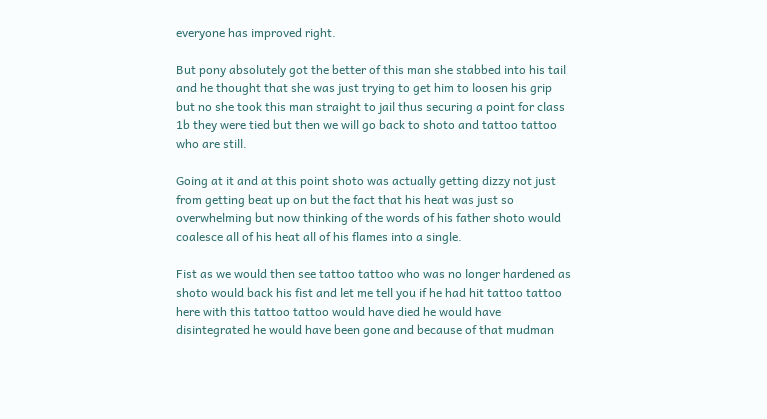everyone has improved right.

But pony absolutely got the better of this man she stabbed into his tail and he thought that she was just trying to get him to loosen his grip but no she took this man straight to jail thus securing a point for class 1b they were tied but then we will go back to shoto and tattoo tattoo who are still.

Going at it and at this point shoto was actually getting dizzy not just from getting beat up on but the fact that his heat was just so overwhelming but now thinking of the words of his father shoto would coalesce all of his heat all of his flames into a single.

Fist as we would then see tattoo tattoo who was no longer hardened as shoto would back his fist and let me tell you if he had hit tattoo tattoo here with this tattoo tattoo would have died he would have disintegrated he would have been gone and because of that mudman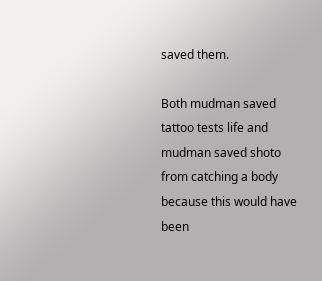saved them.

Both mudman saved tattoo tests life and mudman saved shoto from catching a body because this would have been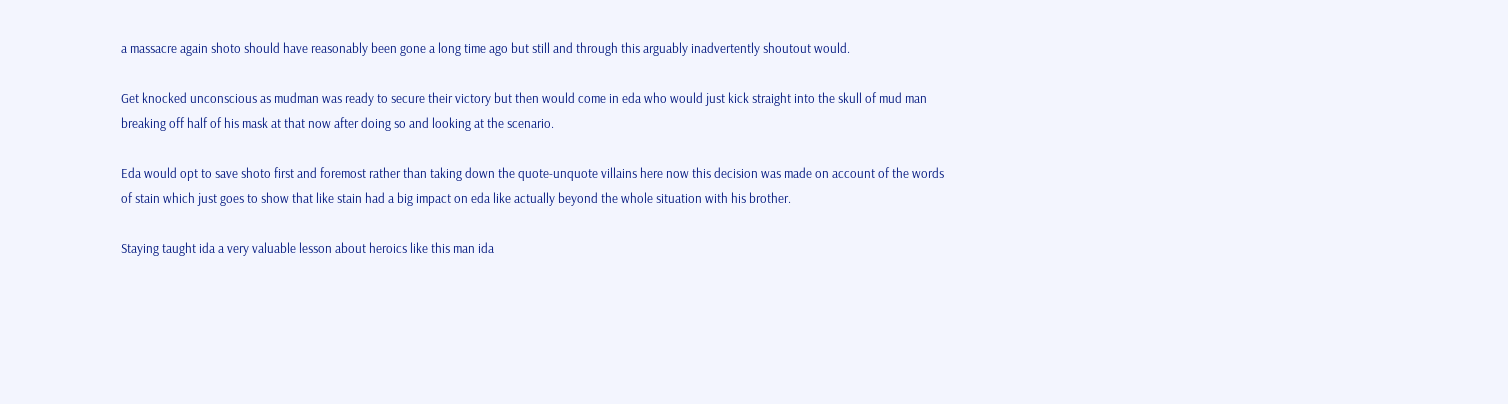a massacre again shoto should have reasonably been gone a long time ago but still and through this arguably inadvertently shoutout would.

Get knocked unconscious as mudman was ready to secure their victory but then would come in eda who would just kick straight into the skull of mud man breaking off half of his mask at that now after doing so and looking at the scenario.

Eda would opt to save shoto first and foremost rather than taking down the quote-unquote villains here now this decision was made on account of the words of stain which just goes to show that like stain had a big impact on eda like actually beyond the whole situation with his brother.

Staying taught ida a very valuable lesson about heroics like this man ida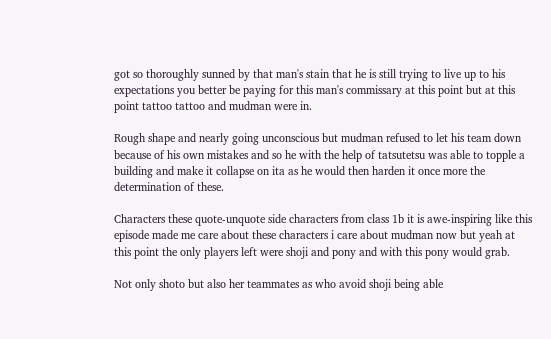got so thoroughly sunned by that man's stain that he is still trying to live up to his expectations you better be paying for this man's commissary at this point but at this point tattoo tattoo and mudman were in.

Rough shape and nearly going unconscious but mudman refused to let his team down because of his own mistakes and so he with the help of tatsutetsu was able to topple a building and make it collapse on ita as he would then harden it once more the determination of these.

Characters these quote-unquote side characters from class 1b it is awe-inspiring like this episode made me care about these characters i care about mudman now but yeah at this point the only players left were shoji and pony and with this pony would grab.

Not only shoto but also her teammates as who avoid shoji being able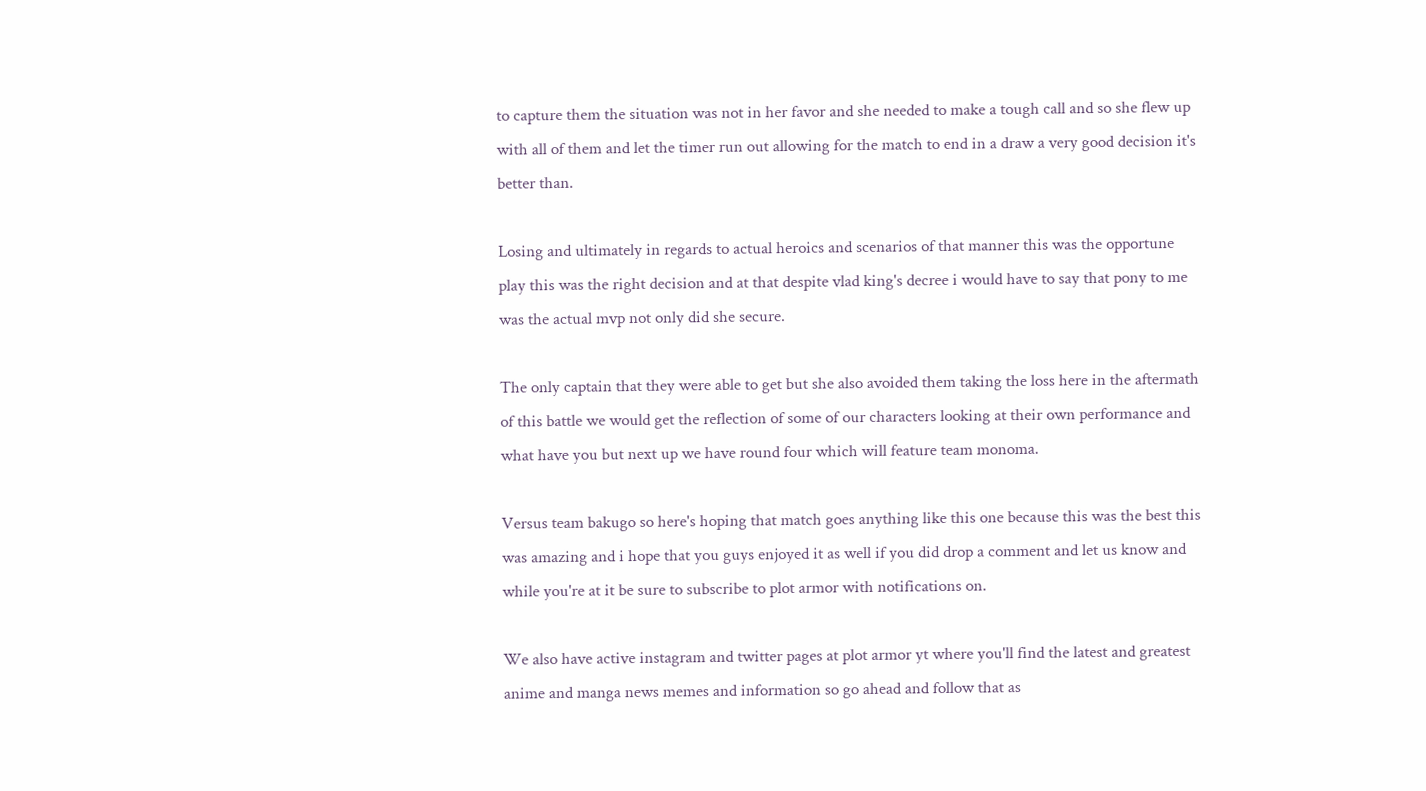to capture them the situation was not in her favor and she needed to make a tough call and so she flew up with all of them and let the timer run out allowing for the match to end in a draw a very good decision it's better than.

Losing and ultimately in regards to actual heroics and scenarios of that manner this was the opportune play this was the right decision and at that despite vlad king's decree i would have to say that pony to me was the actual mvp not only did she secure.

The only captain that they were able to get but she also avoided them taking the loss here in the aftermath of this battle we would get the reflection of some of our characters looking at their own performance and what have you but next up we have round four which will feature team monoma.

Versus team bakugo so here's hoping that match goes anything like this one because this was the best this was amazing and i hope that you guys enjoyed it as well if you did drop a comment and let us know and while you're at it be sure to subscribe to plot armor with notifications on.

We also have active instagram and twitter pages at plot armor yt where you'll find the latest and greatest anime and manga news memes and information so go ahead and follow that as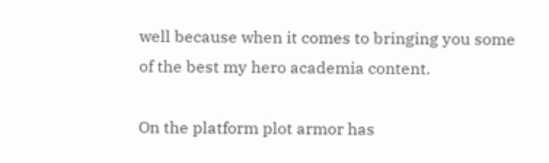well because when it comes to bringing you some of the best my hero academia content.

On the platform plot armor has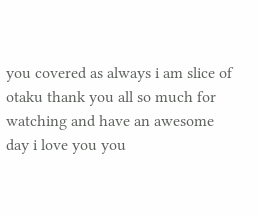you covered as always i am slice of otaku thank you all so much for watching and have an awesome day i love you you